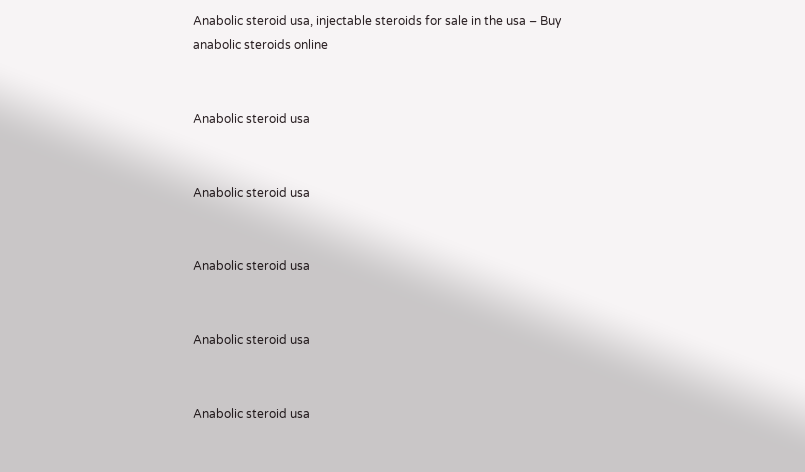Anabolic steroid usa, injectable steroids for sale in the usa – Buy anabolic steroids online


Anabolic steroid usa


Anabolic steroid usa


Anabolic steroid usa


Anabolic steroid usa


Anabolic steroid usa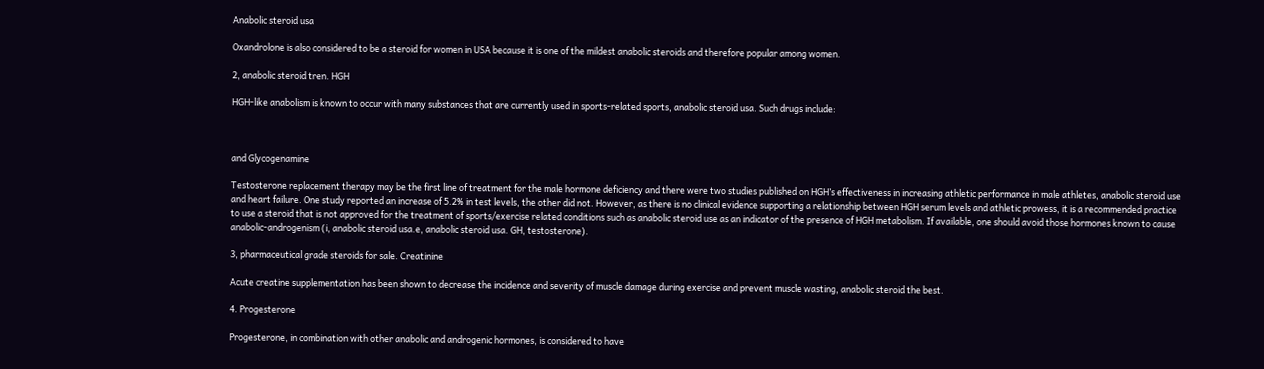Anabolic steroid usa

Oxandrolone is also considered to be a steroid for women in USA because it is one of the mildest anabolic steroids and therefore popular among women.

2, anabolic steroid tren. HGH

HGH-like anabolism is known to occur with many substances that are currently used in sports-related sports, anabolic steroid usa. Such drugs include:



and Glycogenamine

Testosterone replacement therapy may be the first line of treatment for the male hormone deficiency and there were two studies published on HGH’s effectiveness in increasing athletic performance in male athletes, anabolic steroid use and heart failure. One study reported an increase of 5.2% in test levels, the other did not. However, as there is no clinical evidence supporting a relationship between HGH serum levels and athletic prowess, it is a recommended practice to use a steroid that is not approved for the treatment of sports/exercise related conditions such as anabolic steroid use as an indicator of the presence of HGH metabolism. If available, one should avoid those hormones known to cause anabolic-androgenism (i, anabolic steroid usa.e, anabolic steroid usa. GH, testosterone).

3, pharmaceutical grade steroids for sale. Creatinine

Acute creatine supplementation has been shown to decrease the incidence and severity of muscle damage during exercise and prevent muscle wasting, anabolic steroid the best.

4. Progesterone

Progesterone, in combination with other anabolic and androgenic hormones, is considered to have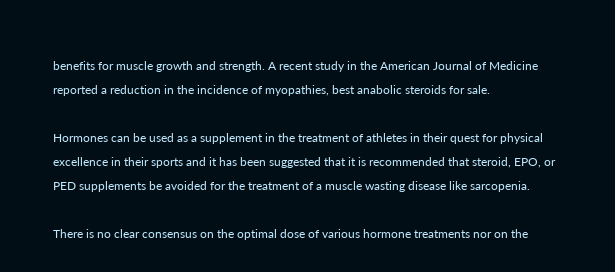benefits for muscle growth and strength. A recent study in the American Journal of Medicine reported a reduction in the incidence of myopathies, best anabolic steroids for sale.

Hormones can be used as a supplement in the treatment of athletes in their quest for physical excellence in their sports and it has been suggested that it is recommended that steroid, EPO, or PED supplements be avoided for the treatment of a muscle wasting disease like sarcopenia.

There is no clear consensus on the optimal dose of various hormone treatments nor on the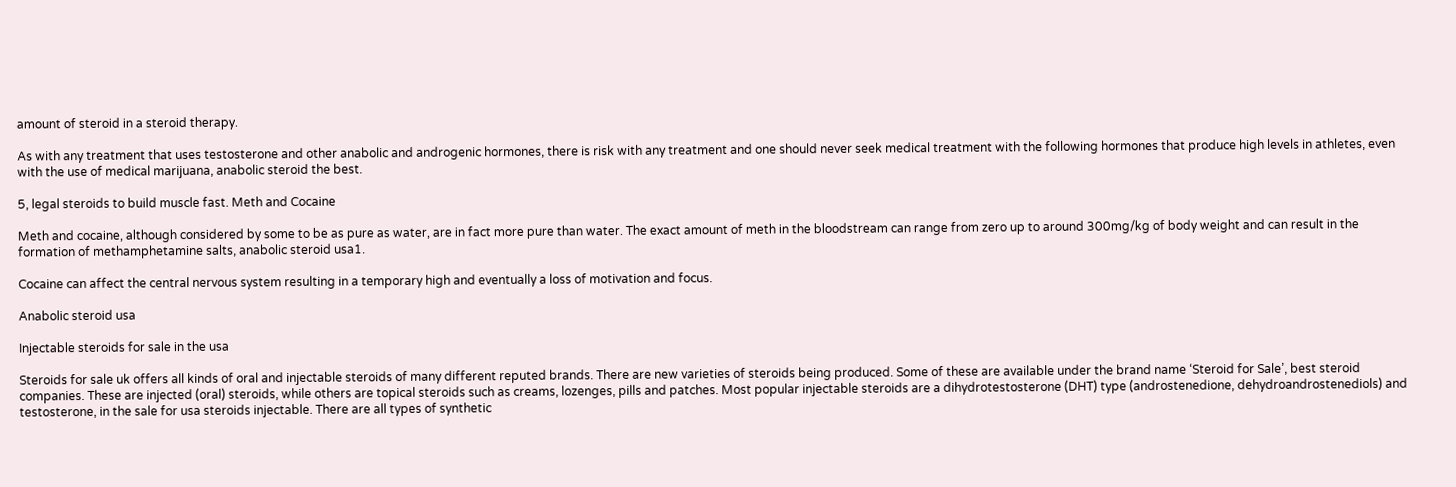amount of steroid in a steroid therapy.

As with any treatment that uses testosterone and other anabolic and androgenic hormones, there is risk with any treatment and one should never seek medical treatment with the following hormones that produce high levels in athletes, even with the use of medical marijuana, anabolic steroid the best.

5, legal steroids to build muscle fast. Meth and Cocaine

Meth and cocaine, although considered by some to be as pure as water, are in fact more pure than water. The exact amount of meth in the bloodstream can range from zero up to around 300mg/kg of body weight and can result in the formation of methamphetamine salts, anabolic steroid usa1.

Cocaine can affect the central nervous system resulting in a temporary high and eventually a loss of motivation and focus.

Anabolic steroid usa

Injectable steroids for sale in the usa

Steroids for sale uk offers all kinds of oral and injectable steroids of many different reputed brands. There are new varieties of steroids being produced. Some of these are available under the brand name ‘Steroid for Sale’, best steroid companies. These are injected (oral) steroids, while others are topical steroids such as creams, lozenges, pills and patches. Most popular injectable steroids are a dihydrotestosterone (DHT) type (androstenedione, dehydroandrostenediols) and testosterone, in the sale for usa steroids injectable. There are all types of synthetic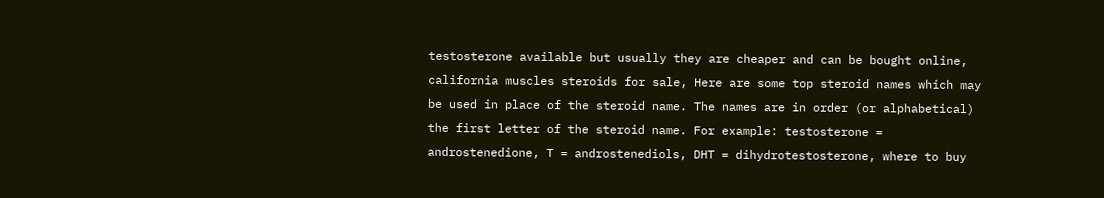testosterone available but usually they are cheaper and can be bought online, california muscles steroids for sale, Here are some top steroid names which may be used in place of the steroid name. The names are in order (or alphabetical) the first letter of the steroid name. For example: testosterone = androstenedione, T = androstenediols, DHT = dihydrotestosterone, where to buy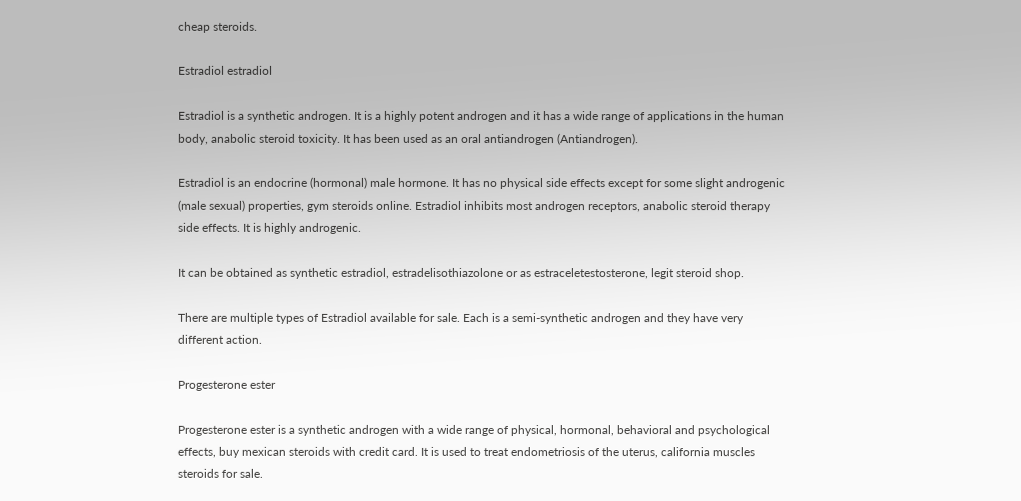cheap steroids.

Estradiol estradiol

Estradiol is a synthetic androgen. It is a highly potent androgen and it has a wide range of applications in the human body, anabolic steroid toxicity. It has been used as an oral antiandrogen (Antiandrogen).

Estradiol is an endocrine (hormonal) male hormone. It has no physical side effects except for some slight androgenic (male sexual) properties, gym steroids online. Estradiol inhibits most androgen receptors, anabolic steroid therapy side effects. It is highly androgenic.

It can be obtained as synthetic estradiol, estradelisothiazolone or as estraceletestosterone, legit steroid shop.

There are multiple types of Estradiol available for sale. Each is a semi-synthetic androgen and they have very different action.

Progesterone ester

Progesterone ester is a synthetic androgen with a wide range of physical, hormonal, behavioral and psychological effects, buy mexican steroids with credit card. It is used to treat endometriosis of the uterus, california muscles steroids for sale.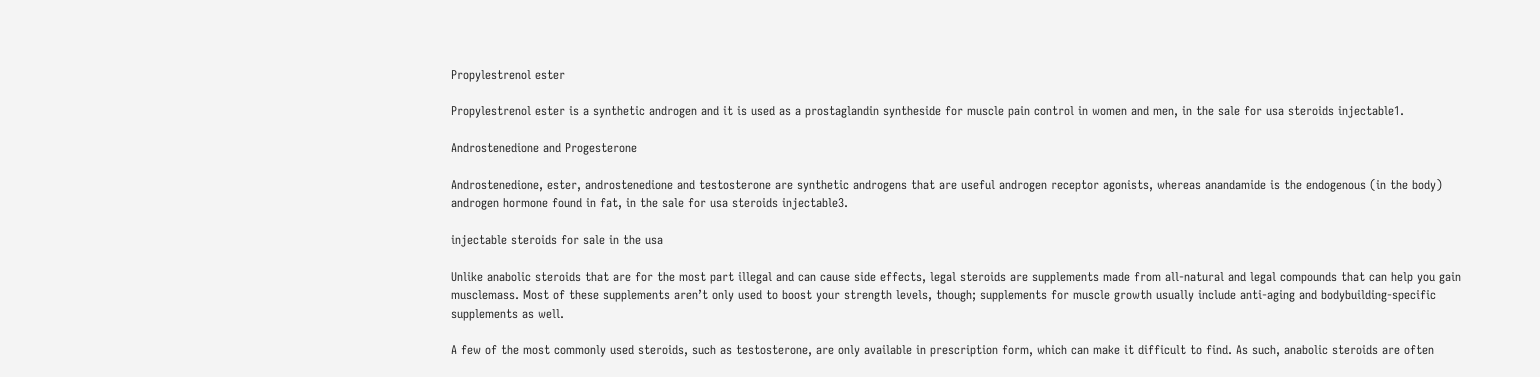Propylestrenol ester

Propylestrenol ester is a synthetic androgen and it is used as a prostaglandin syntheside for muscle pain control in women and men, in the sale for usa steroids injectable1.

Androstenedione and Progesterone

Androstenedione, ester, androstenedione and testosterone are synthetic androgens that are useful androgen receptor agonists, whereas anandamide is the endogenous (in the body) androgen hormone found in fat, in the sale for usa steroids injectable3.

injectable steroids for sale in the usa

Unlike anabolic steroids that are for the most part illegal and can cause side effects, legal steroids are supplements made from all-natural and legal compounds that can help you gain musclemass. Most of these supplements aren’t only used to boost your strength levels, though; supplements for muscle growth usually include anti-aging and bodybuilding-specific supplements as well.

A few of the most commonly used steroids, such as testosterone, are only available in prescription form, which can make it difficult to find. As such, anabolic steroids are often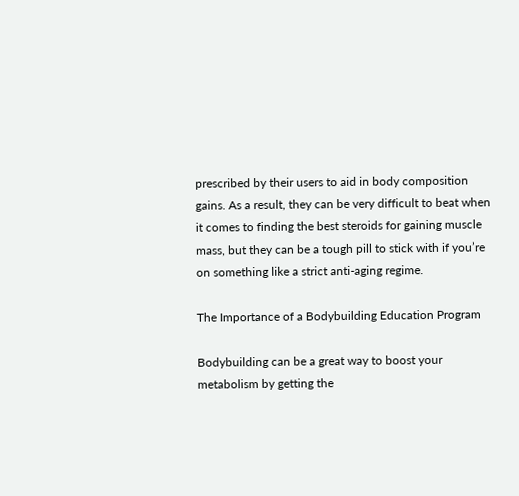prescribed by their users to aid in body composition gains. As a result, they can be very difficult to beat when it comes to finding the best steroids for gaining muscle mass, but they can be a tough pill to stick with if you’re on something like a strict anti-aging regime.

The Importance of a Bodybuilding Education Program

Bodybuilding can be a great way to boost your metabolism by getting the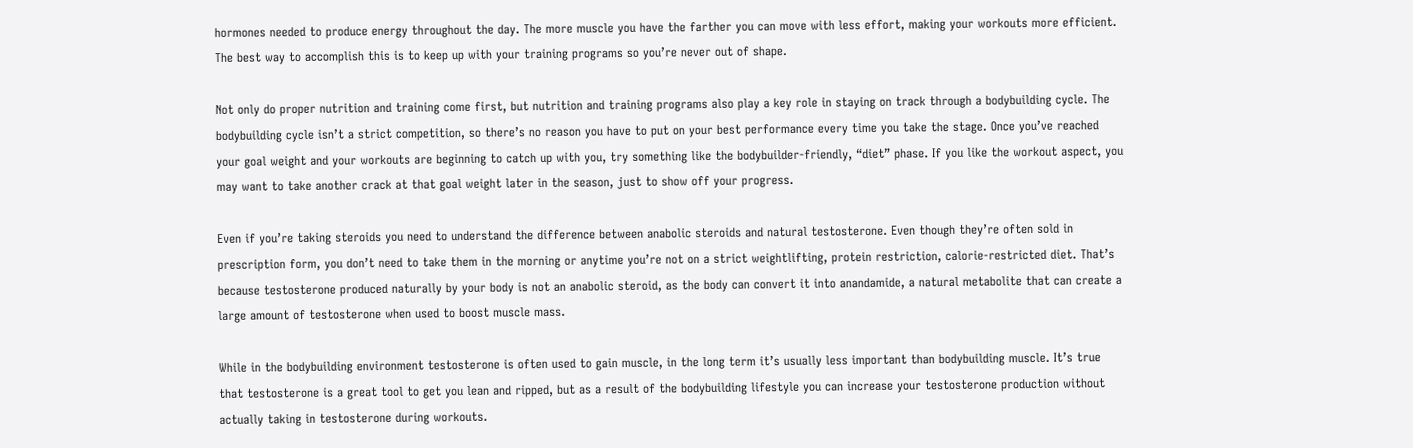hormones needed to produce energy throughout the day. The more muscle you have the farther you can move with less effort, making your workouts more efficient. The best way to accomplish this is to keep up with your training programs so you’re never out of shape.

Not only do proper nutrition and training come first, but nutrition and training programs also play a key role in staying on track through a bodybuilding cycle. The bodybuilding cycle isn’t a strict competition, so there’s no reason you have to put on your best performance every time you take the stage. Once you’ve reached your goal weight and your workouts are beginning to catch up with you, try something like the bodybuilder-friendly, “diet” phase. If you like the workout aspect, you may want to take another crack at that goal weight later in the season, just to show off your progress.

Even if you’re taking steroids you need to understand the difference between anabolic steroids and natural testosterone. Even though they’re often sold in prescription form, you don’t need to take them in the morning or anytime you’re not on a strict weightlifting, protein restriction, calorie-restricted diet. That’s because testosterone produced naturally by your body is not an anabolic steroid, as the body can convert it into anandamide, a natural metabolite that can create a large amount of testosterone when used to boost muscle mass.

While in the bodybuilding environment testosterone is often used to gain muscle, in the long term it’s usually less important than bodybuilding muscle. It’s true that testosterone is a great tool to get you lean and ripped, but as a result of the bodybuilding lifestyle you can increase your testosterone production without actually taking in testosterone during workouts.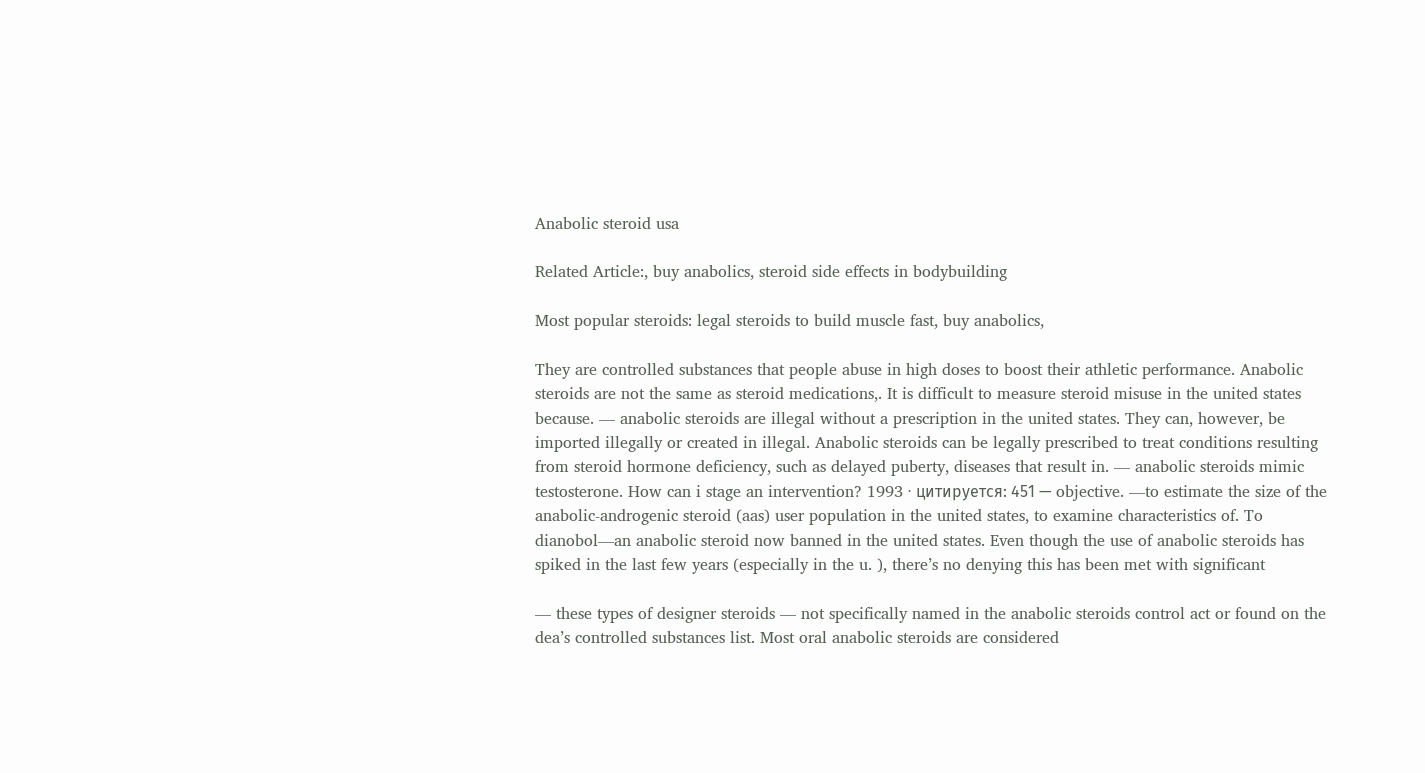Anabolic steroid usa

Related Article:, buy anabolics, steroid side effects in bodybuilding

Most popular steroids: legal steroids to build muscle fast, buy anabolics,

They are controlled substances that people abuse in high doses to boost their athletic performance. Anabolic steroids are not the same as steroid medications,. It is difficult to measure steroid misuse in the united states because. — anabolic steroids are illegal without a prescription in the united states. They can, however, be imported illegally or created in illegal. Anabolic steroids can be legally prescribed to treat conditions resulting from steroid hormone deficiency, such as delayed puberty, diseases that result in. — anabolic steroids mimic testosterone. How can i stage an intervention? 1993 · цитируется: 451 — objective. —to estimate the size of the anabolic-androgenic steroid (aas) user population in the united states, to examine characteristics of. To dianobol—an anabolic steroid now banned in the united states. Even though the use of anabolic steroids has spiked in the last few years (especially in the u. ), there’s no denying this has been met with significant

— these types of designer steroids — not specifically named in the anabolic steroids control act or found on the dea’s controlled substances list. Most oral anabolic steroids are considered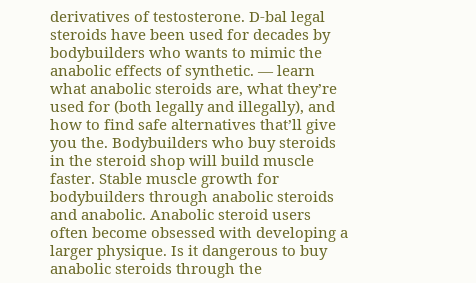derivatives of testosterone. D-bal legal steroids have been used for decades by bodybuilders who wants to mimic the anabolic effects of synthetic. — learn what anabolic steroids are, what they’re used for (both legally and illegally), and how to find safe alternatives that’ll give you the. Bodybuilders who buy steroids in the steroid shop will build muscle faster. Stable muscle growth for bodybuilders through anabolic steroids and anabolic. Anabolic steroid users often become obsessed with developing a larger physique. Is it dangerous to buy anabolic steroids through the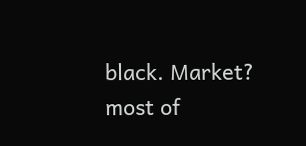black. Market? most of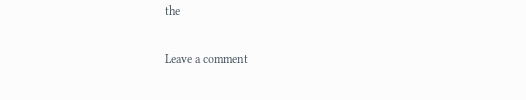the

Leave a comment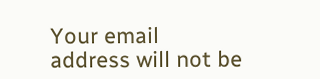Your email address will not be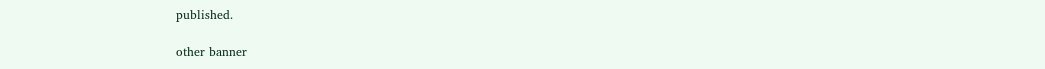published.

other banner